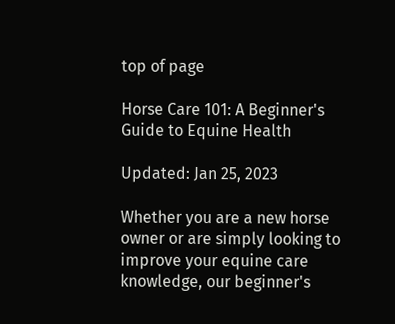top of page

Horse Care 101: A Beginner's Guide to Equine Health

Updated: Jan 25, 2023

Whether you are a new horse owner or are simply looking to improve your equine care knowledge, our beginner's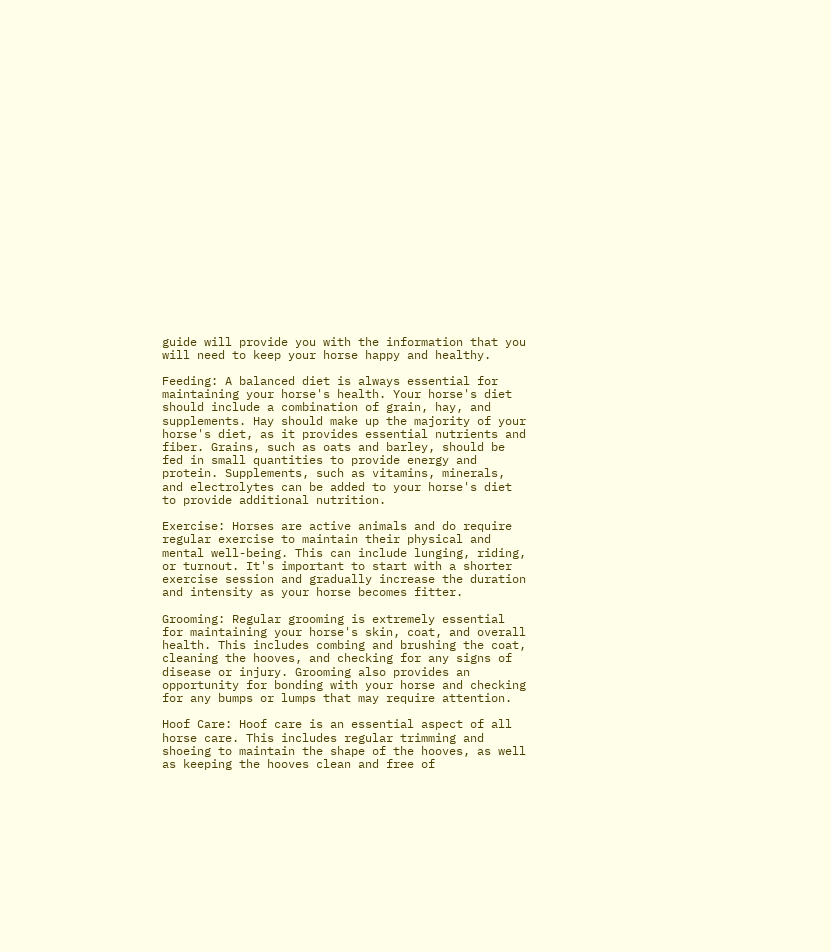guide will provide you with the information that you will need to keep your horse happy and healthy.

Feeding: A balanced diet is always essential for maintaining your horse's health. Your horse's diet should include a combination of grain, hay, and supplements. Hay should make up the majority of your horse's diet, as it provides essential nutrients and fiber. Grains, such as oats and barley, should be fed in small quantities to provide energy and protein. Supplements, such as vitamins, minerals, and electrolytes can be added to your horse's diet to provide additional nutrition.

Exercise: Horses are active animals and do require regular exercise to maintain their physical and mental well-being. This can include lunging, riding, or turnout. It's important to start with a shorter exercise session and gradually increase the duration and intensity as your horse becomes fitter.

Grooming: Regular grooming is extremely essential for maintaining your horse's skin, coat, and overall health. This includes combing and brushing the coat, cleaning the hooves, and checking for any signs of disease or injury. Grooming also provides an opportunity for bonding with your horse and checking for any bumps or lumps that may require attention.

Hoof Care: Hoof care is an essential aspect of all horse care. This includes regular trimming and shoeing to maintain the shape of the hooves, as well as keeping the hooves clean and free of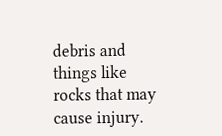debris and things like rocks that may cause injury.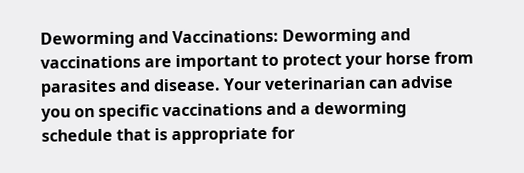Deworming and Vaccinations: Deworming and vaccinations are important to protect your horse from parasites and disease. Your veterinarian can advise you on specific vaccinations and a deworming schedule that is appropriate for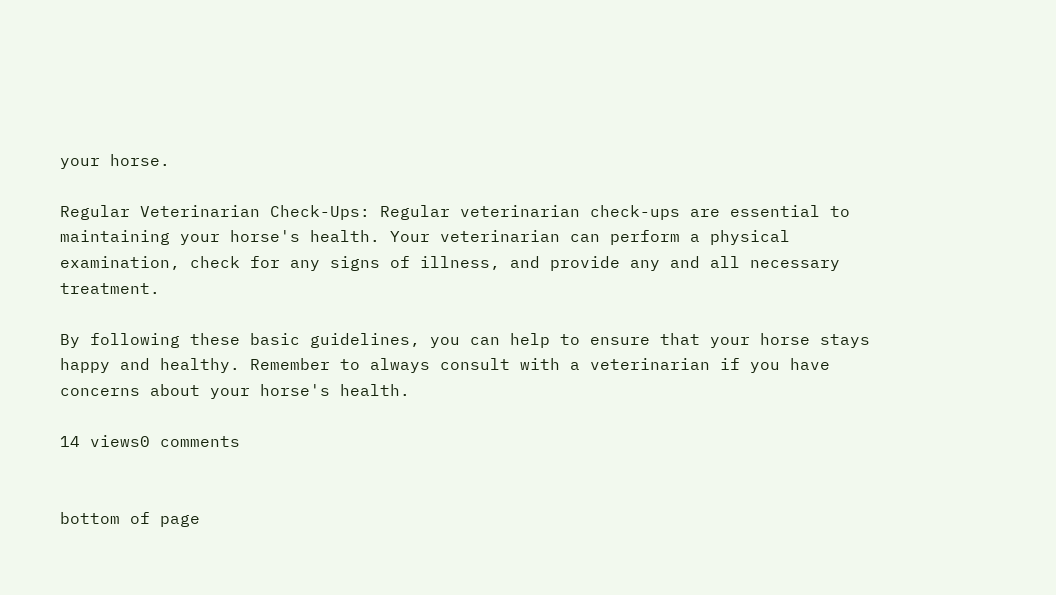your horse.

Regular Veterinarian Check-Ups: Regular veterinarian check-ups are essential to maintaining your horse's health. Your veterinarian can perform a physical examination, check for any signs of illness, and provide any and all necessary treatment.

By following these basic guidelines, you can help to ensure that your horse stays happy and healthy. Remember to always consult with a veterinarian if you have concerns about your horse's health.

14 views0 comments


bottom of page